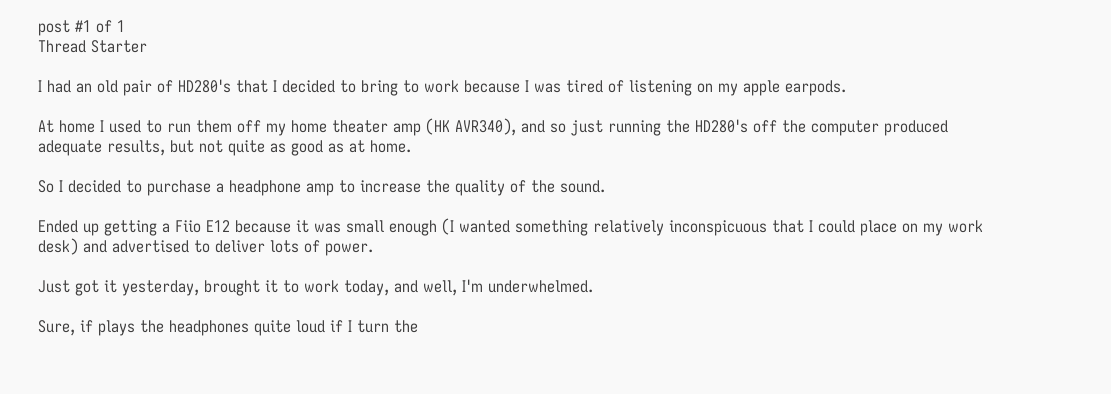post #1 of 1
Thread Starter

I had an old pair of HD280's that I decided to bring to work because I was tired of listening on my apple earpods.

At home I used to run them off my home theater amp (HK AVR340), and so just running the HD280's off the computer produced adequate results, but not quite as good as at home.

So I decided to purchase a headphone amp to increase the quality of the sound.

Ended up getting a Fiio E12 because it was small enough (I wanted something relatively inconspicuous that I could place on my work desk) and advertised to deliver lots of power.

Just got it yesterday, brought it to work today, and well, I'm underwhelmed.

Sure, if plays the headphones quite loud if I turn the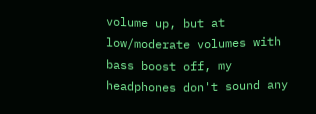volume up, but at low/moderate volumes with bass boost off, my headphones don't sound any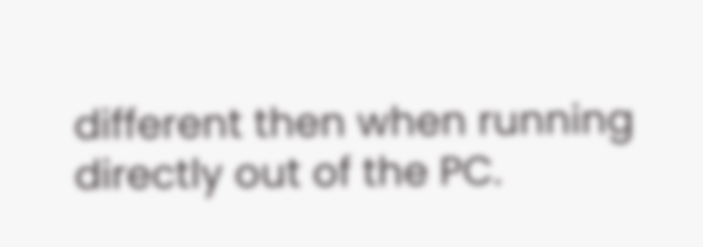different then when running directly out of the PC.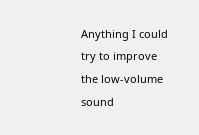Anything I could try to improve the low-volume sound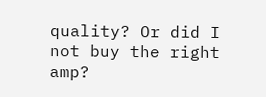quality? Or did I not buy the right amp?